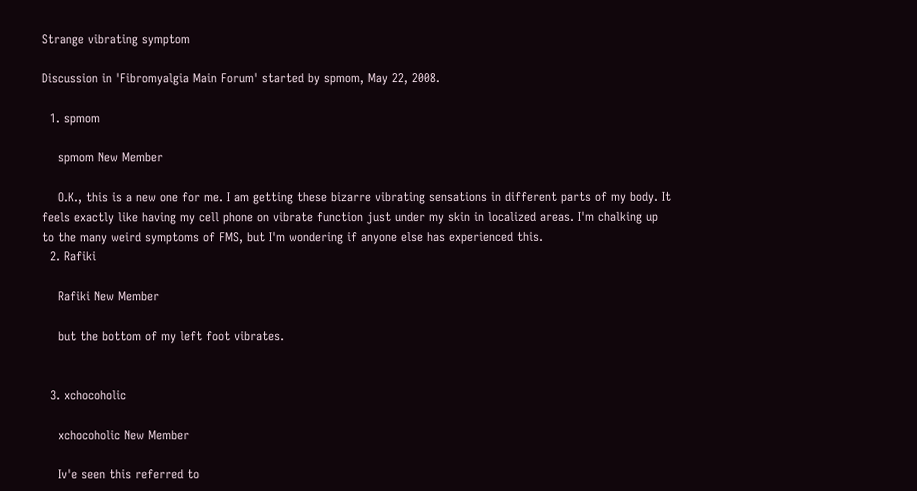Strange vibrating symptom

Discussion in 'Fibromyalgia Main Forum' started by spmom, May 22, 2008.

  1. spmom

    spmom New Member

    O.K., this is a new one for me. I am getting these bizarre vibrating sensations in different parts of my body. It feels exactly like having my cell phone on vibrate function just under my skin in localized areas. I'm chalking up to the many weird symptoms of FMS, but I'm wondering if anyone else has experienced this.
  2. Rafiki

    Rafiki New Member

    but the bottom of my left foot vibrates.


  3. xchocoholic

    xchocoholic New Member

    Iv'e seen this referred to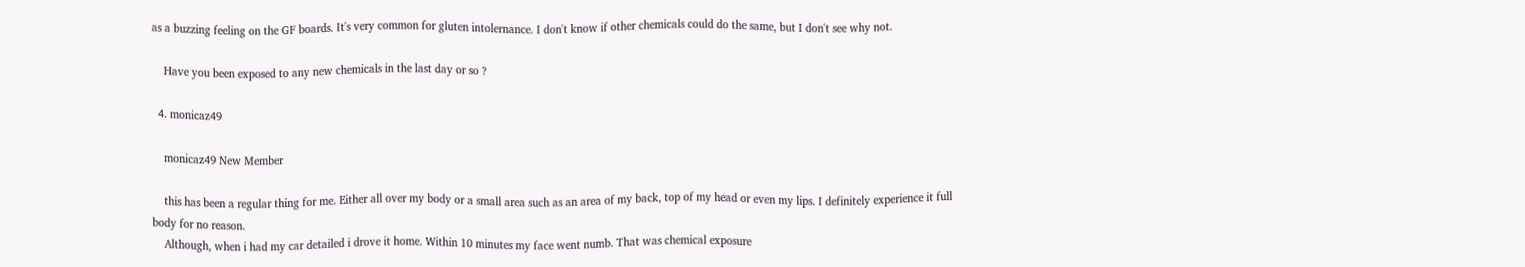as a buzzing feeling on the GF boards. It's very common for gluten intolernance. I don't know if other chemicals could do the same, but I don't see why not.

    Have you been exposed to any new chemicals in the last day or so ?

  4. monicaz49

    monicaz49 New Member

    this has been a regular thing for me. Either all over my body or a small area such as an area of my back, top of my head or even my lips. I definitely experience it full body for no reason.
    Although, when i had my car detailed i drove it home. Within 10 minutes my face went numb. That was chemical exposure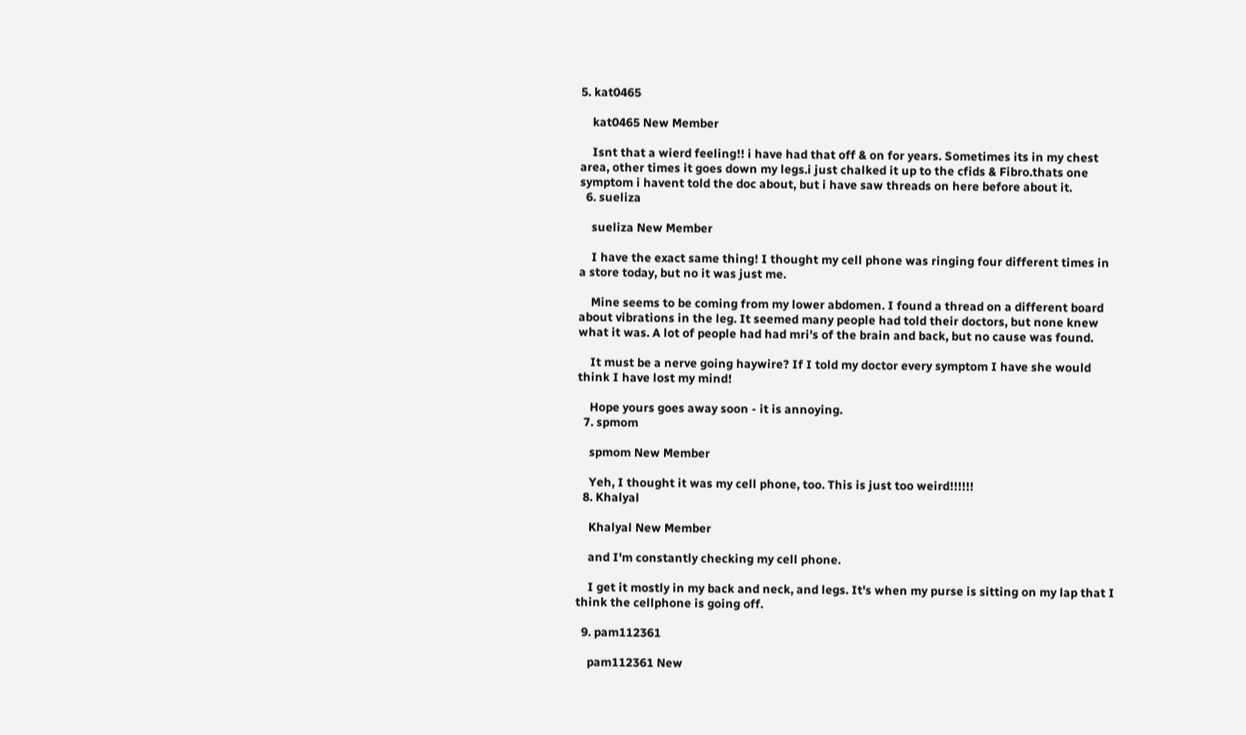5. kat0465

    kat0465 New Member

    Isnt that a wierd feeling!! i have had that off & on for years. Sometimes its in my chest area, other times it goes down my legs.i just chalked it up to the cfids & Fibro.thats one symptom i havent told the doc about, but i have saw threads on here before about it.
  6. sueliza

    sueliza New Member

    I have the exact same thing! I thought my cell phone was ringing four different times in a store today, but no it was just me.

    Mine seems to be coming from my lower abdomen. I found a thread on a different board about vibrations in the leg. It seemed many people had told their doctors, but none knew what it was. A lot of people had had mri's of the brain and back, but no cause was found.

    It must be a nerve going haywire? If I told my doctor every symptom I have she would think I have lost my mind!

    Hope yours goes away soon - it is annoying.
  7. spmom

    spmom New Member

    Yeh, I thought it was my cell phone, too. This is just too weird!!!!!!
  8. Khalyal

    Khalyal New Member

    and I'm constantly checking my cell phone.

    I get it mostly in my back and neck, and legs. It's when my purse is sitting on my lap that I think the cellphone is going off.

  9. pam112361

    pam112361 New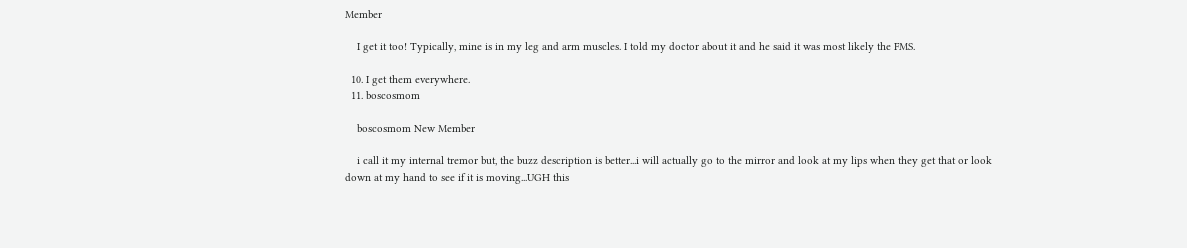Member

    I get it too! Typically, mine is in my leg and arm muscles. I told my doctor about it and he said it was most likely the FMS.

  10. I get them everywhere.
  11. boscosmom

    boscosmom New Member

    i call it my internal tremor but, the buzz description is better...i will actually go to the mirror and look at my lips when they get that or look down at my hand to see if it is moving...UGH this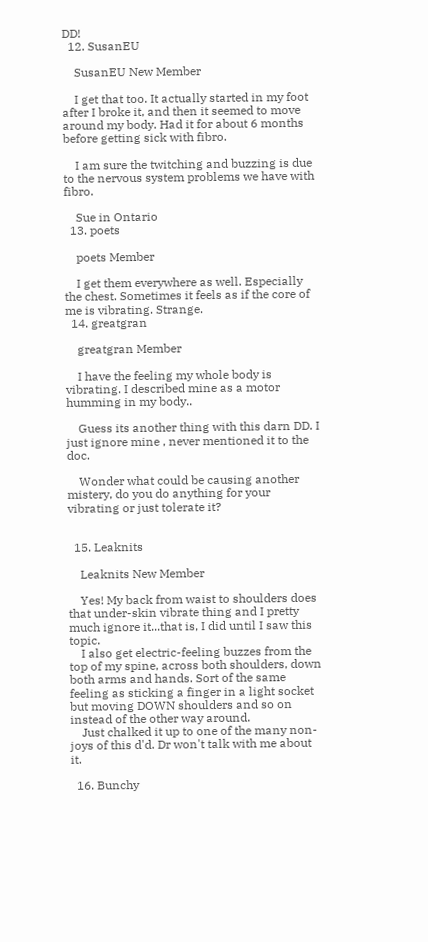DD!
  12. SusanEU

    SusanEU New Member

    I get that too. It actually started in my foot after I broke it, and then it seemed to move around my body. Had it for about 6 months before getting sick with fibro.

    I am sure the twitching and buzzing is due to the nervous system problems we have with fibro.

    Sue in Ontario
  13. poets

    poets Member

    I get them everywhere as well. Especially the chest. Sometimes it feels as if the core of me is vibrating. Strange.
  14. greatgran

    greatgran Member

    I have the feeling my whole body is vibrating. I described mine as a motor humming in my body..

    Guess its another thing with this darn DD. I just ignore mine , never mentioned it to the doc.

    Wonder what could be causing another mistery, do you do anything for your vibrating or just tolerate it?


  15. Leaknits

    Leaknits New Member

    Yes! My back from waist to shoulders does that under-skin vibrate thing and I pretty much ignore it...that is, I did until I saw this topic.
    I also get electric-feeling buzzes from the top of my spine, across both shoulders, down both arms and hands. Sort of the same feeling as sticking a finger in a light socket but moving DOWN shoulders and so on instead of the other way around.
    Just chalked it up to one of the many non-joys of this d'd. Dr won't talk with me about it.

  16. Bunchy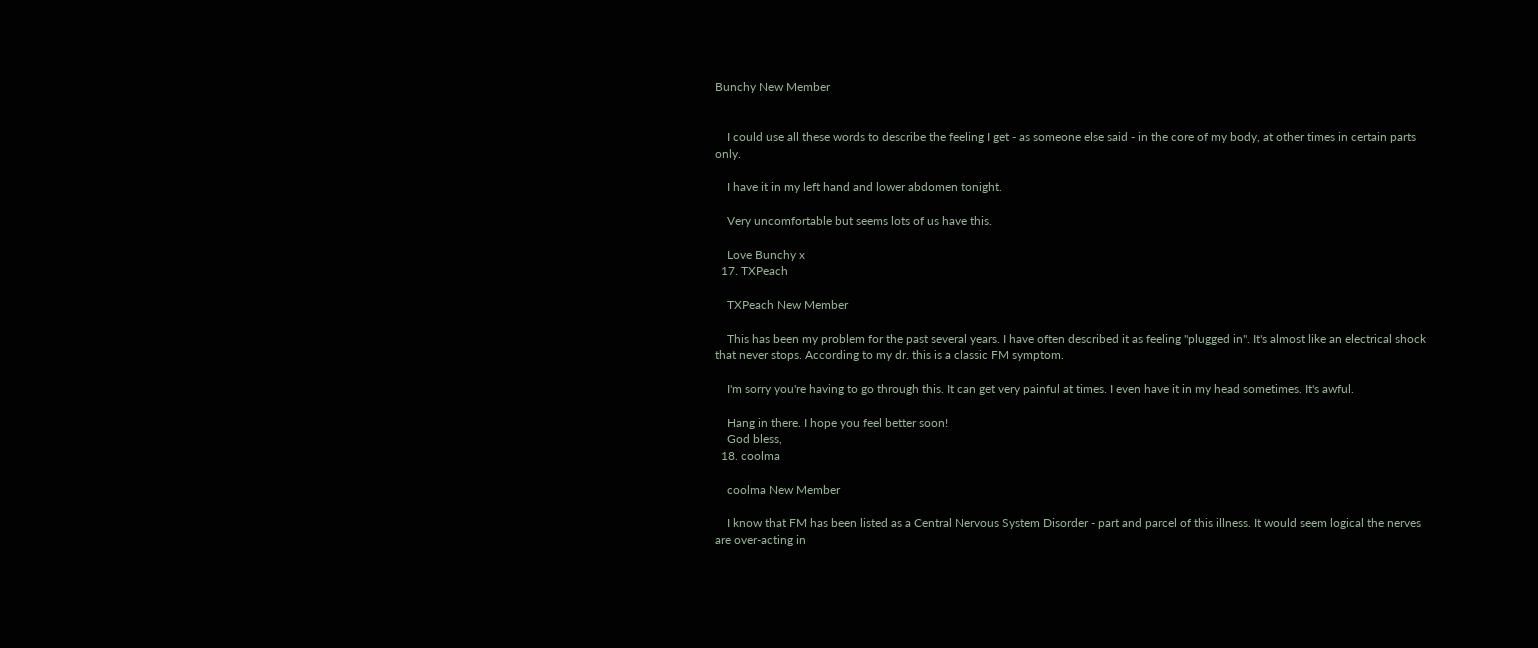Bunchy New Member


    I could use all these words to describe the feeling I get - as someone else said - in the core of my body, at other times in certain parts only.

    I have it in my left hand and lower abdomen tonight.

    Very uncomfortable but seems lots of us have this.

    Love Bunchy x
  17. TXPeach

    TXPeach New Member

    This has been my problem for the past several years. I have often described it as feeling "plugged in". It's almost like an electrical shock that never stops. According to my dr. this is a classic FM symptom.

    I'm sorry you're having to go through this. It can get very painful at times. I even have it in my head sometimes. It's awful.

    Hang in there. I hope you feel better soon!
    God bless,
  18. coolma

    coolma New Member

    I know that FM has been listed as a Central Nervous System Disorder - part and parcel of this illness. It would seem logical the nerves are over-acting in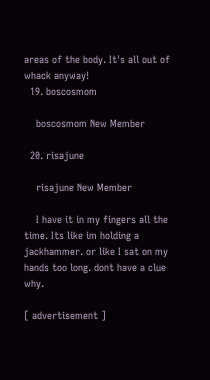areas of the body. It's all out of whack anyway!
  19. boscosmom

    boscosmom New Member

  20. risajune

    risajune New Member

    I have it in my fingers all the time. Its like im holding a jackhammer. or like I sat on my hands too long. dont have a clue why.

[ advertisement ]